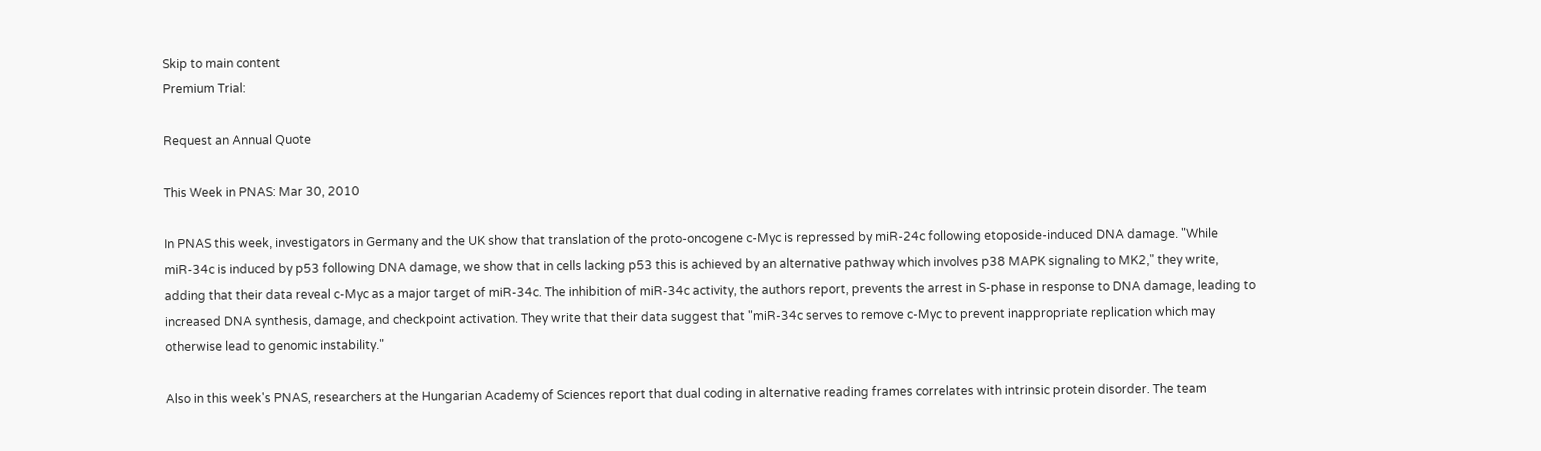Skip to main content
Premium Trial:

Request an Annual Quote

This Week in PNAS: Mar 30, 2010

In PNAS this week, investigators in Germany and the UK show that translation of the proto-oncogene c-Myc is repressed by miR-24c following etoposide-induced DNA damage. "While miR-34c is induced by p53 following DNA damage, we show that in cells lacking p53 this is achieved by an alternative pathway which involves p38 MAPK signaling to MK2," they write, adding that their data reveal c-Myc as a major target of miR-34c. The inhibition of miR-34c activity, the authors report, prevents the arrest in S-phase in response to DNA damage, leading to increased DNA synthesis, damage, and checkpoint activation. They write that their data suggest that "miR-34c serves to remove c-Myc to prevent inappropriate replication which may otherwise lead to genomic instability."

Also in this week's PNAS, researchers at the Hungarian Academy of Sciences report that dual coding in alternative reading frames correlates with intrinsic protein disorder. The team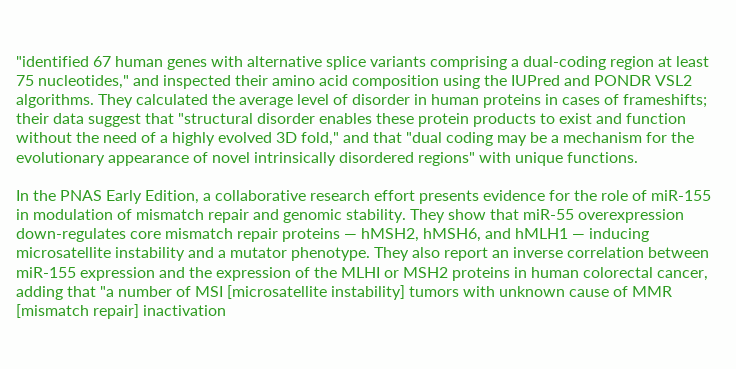"identified 67 human genes with alternative splice variants comprising a dual-coding region at least 75 nucleotides," and inspected their amino acid composition using the IUPred and PONDR VSL2 algorithms. They calculated the average level of disorder in human proteins in cases of frameshifts; their data suggest that "structural disorder enables these protein products to exist and function without the need of a highly evolved 3D fold," and that "dual coding may be a mechanism for the evolutionary appearance of novel intrinsically disordered regions" with unique functions.

In the PNAS Early Edition, a collaborative research effort presents evidence for the role of miR-155 in modulation of mismatch repair and genomic stability. They show that miR-55 overexpression down-regulates core mismatch repair proteins — hMSH2, hMSH6, and hMLH1 — inducing microsatellite instability and a mutator phenotype. They also report an inverse correlation between miR-155 expression and the expression of the MLHI or MSH2 proteins in human colorectal cancer, adding that "a number of MSI [microsatellite instability] tumors with unknown cause of MMR [mismatch repair] inactivation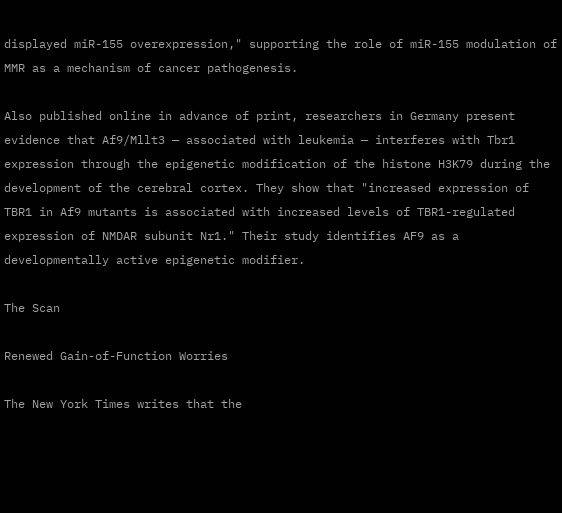displayed miR-155 overexpression," supporting the role of miR-155 modulation of MMR as a mechanism of cancer pathogenesis.

Also published online in advance of print, researchers in Germany present evidence that Af9/Mllt3 — associated with leukemia — interferes with Tbr1 expression through the epigenetic modification of the histone H3K79 during the development of the cerebral cortex. They show that "increased expression of TBR1 in Af9 mutants is associated with increased levels of TBR1-regulated expression of NMDAR subunit Nr1." Their study identifies AF9 as a developmentally active epigenetic modifier.

The Scan

Renewed Gain-of-Function Worries

The New York Times writes that the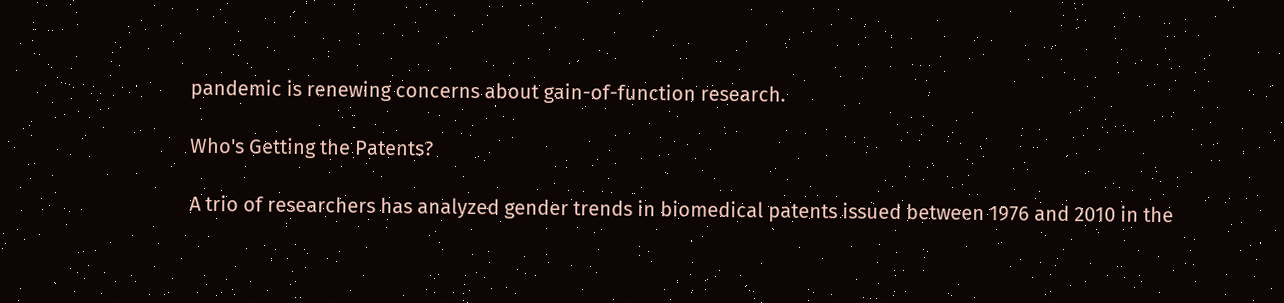pandemic is renewing concerns about gain-of-function research.

Who's Getting the Patents?

A trio of researchers has analyzed gender trends in biomedical patents issued between 1976 and 2010 in the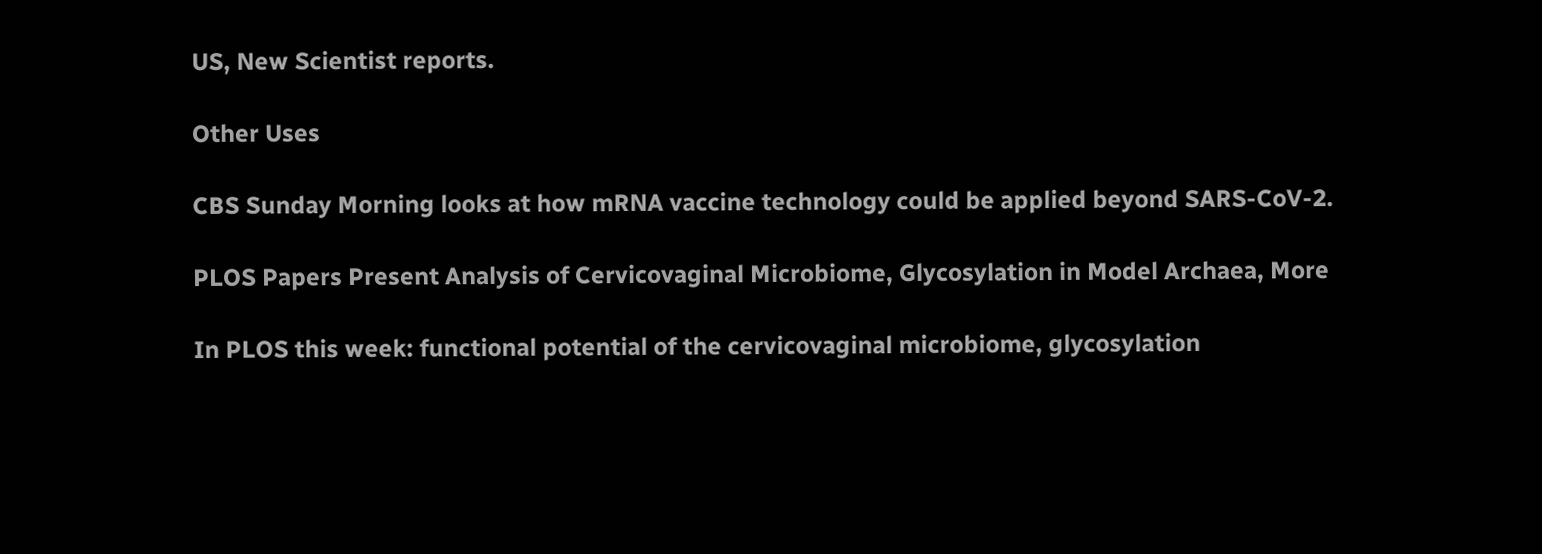US, New Scientist reports.

Other Uses

CBS Sunday Morning looks at how mRNA vaccine technology could be applied beyond SARS-CoV-2.

PLOS Papers Present Analysis of Cervicovaginal Microbiome, Glycosylation in Model Archaea, More

In PLOS this week: functional potential of the cervicovaginal microbiome, glycosylation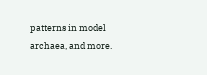patterns in model archaea, and more.